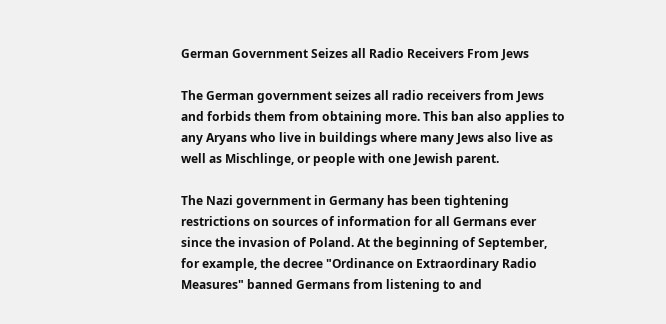German Government Seizes all Radio Receivers From Jews

The German government seizes all radio receivers from Jews and forbids them from obtaining more. This ban also applies to any Aryans who live in buildings where many Jews also live as well as Mischlinge, or people with one Jewish parent.

The Nazi government in Germany has been tightening restrictions on sources of information for all Germans ever since the invasion of Poland. At the beginning of September, for example, the decree "Ordinance on Extraordinary Radio Measures" banned Germans from listening to and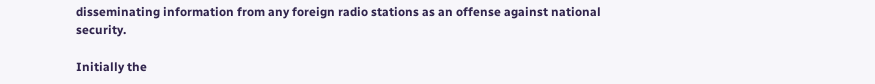disseminating information from any foreign radio stations as an offense against national security.

Initially the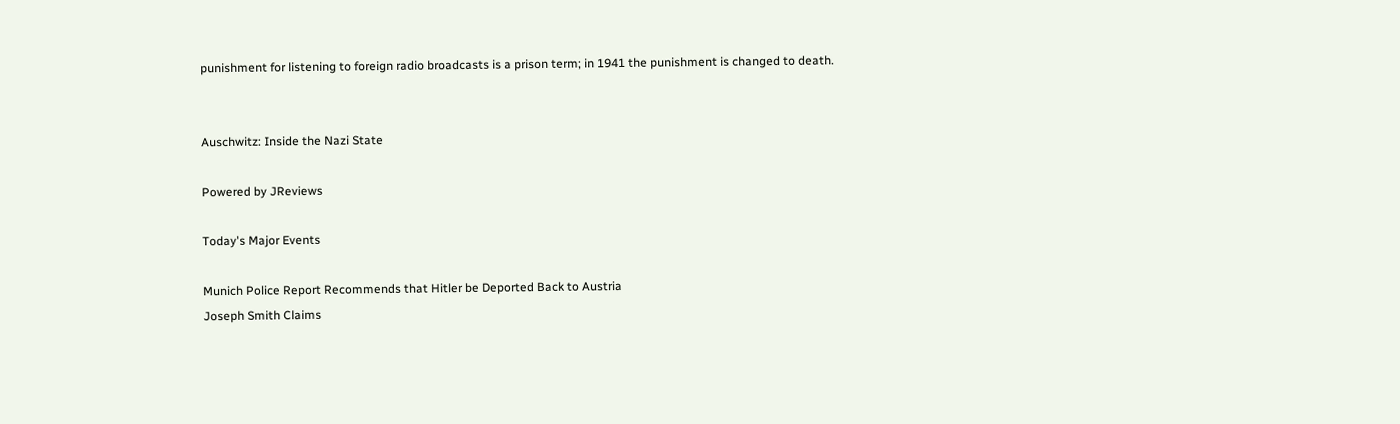punishment for listening to foreign radio broadcasts is a prison term; in 1941 the punishment is changed to death.


Auschwitz: Inside the Nazi State

Powered by JReviews

Today's Major Events

Munich Police Report Recommends that Hitler be Deported Back to Austria
Joseph Smith Claims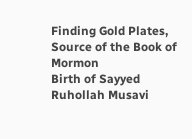Finding Gold Plates, Source of the Book of Mormon
Birth of Sayyed Ruhollah Musavi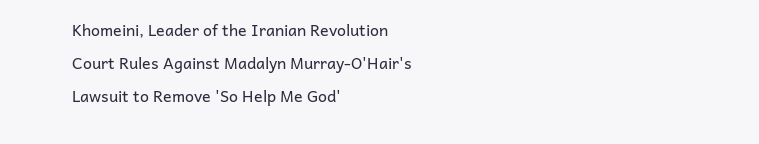Khomeini, Leader of the Iranian Revolution
Court Rules Against Madalyn Murray-O'Hair's Lawsuit to Remove 'So Help Me God'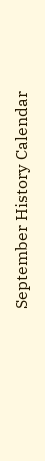September History Calendar